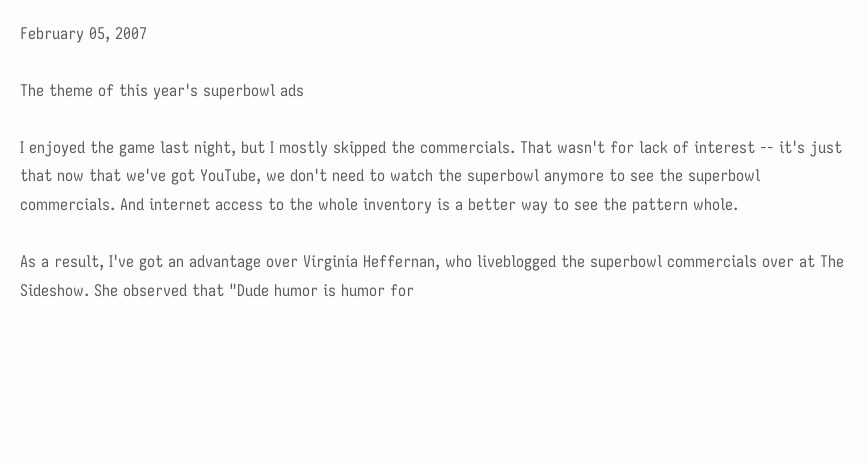February 05, 2007

The theme of this year's superbowl ads

I enjoyed the game last night, but I mostly skipped the commercials. That wasn't for lack of interest -- it's just that now that we've got YouTube, we don't need to watch the superbowl anymore to see the superbowl commercials. And internet access to the whole inventory is a better way to see the pattern whole.

As a result, I've got an advantage over Virginia Heffernan, who liveblogged the superbowl commercials over at The Sideshow. She observed that "Dude humor is humor for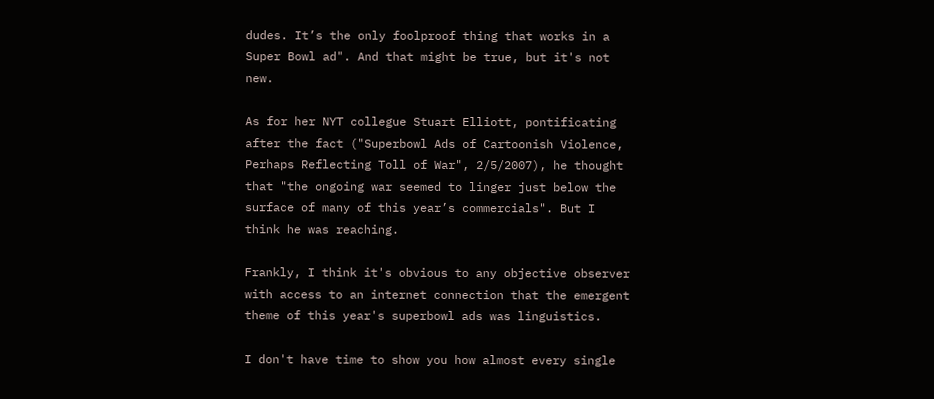dudes. It’s the only foolproof thing that works in a Super Bowl ad". And that might be true, but it's not new.

As for her NYT collegue Stuart Elliott, pontificating after the fact ("Superbowl Ads of Cartoonish Violence, Perhaps Reflecting Toll of War", 2/5/2007), he thought that "the ongoing war seemed to linger just below the surface of many of this year’s commercials". But I think he was reaching.

Frankly, I think it's obvious to any objective observer with access to an internet connection that the emergent theme of this year's superbowl ads was linguistics.

I don't have time to show you how almost every single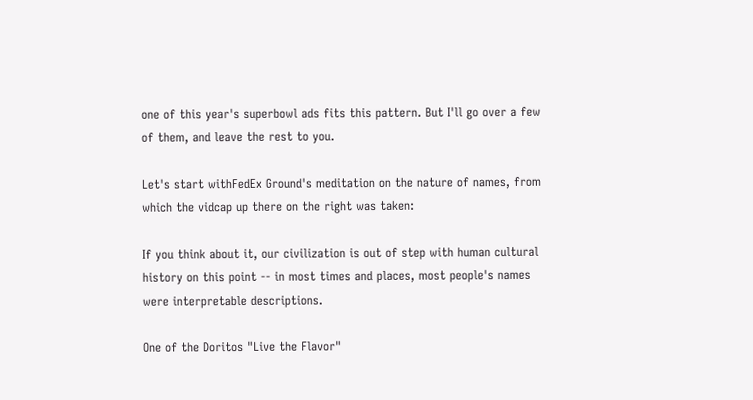one of this year's superbowl ads fits this pattern. But I'll go over a few of them, and leave the rest to you.

Let's start withFedEx Ground's meditation on the nature of names, from which the vidcap up there on the right was taken:

If you think about it, our civilization is out of step with human cultural history on this point -- in most times and places, most people's names were interpretable descriptions.

One of the Doritos "Live the Flavor"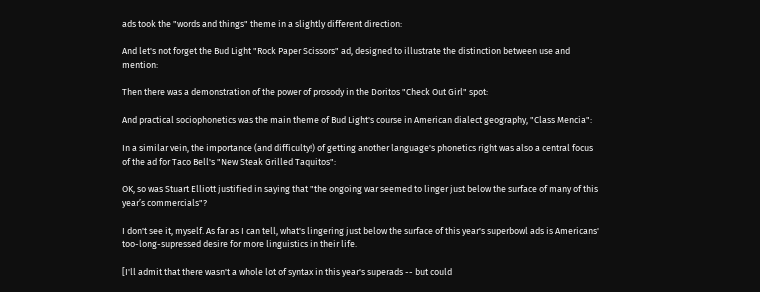ads took the "words and things" theme in a slightly different direction:

And let's not forget the Bud Light "Rock Paper Scissors" ad, designed to illustrate the distinction between use and mention:

Then there was a demonstration of the power of prosody in the Doritos "Check Out Girl" spot:

And practical sociophonetics was the main theme of Bud Light's course in American dialect geography, "Class Mencia":

In a similar vein, the importance (and difficulty!) of getting another language's phonetics right was also a central focus of the ad for Taco Bell's "New Steak Grilled Taquitos":

OK, so was Stuart Elliott justified in saying that "the ongoing war seemed to linger just below the surface of many of this year’s commercials"?

I don't see it, myself. As far as I can tell, what's lingering just below the surface of this year's superbowl ads is Americans' too-long-supressed desire for more linguistics in their life.

[I'll admit that there wasn't a whole lot of syntax in this year's superads -- but could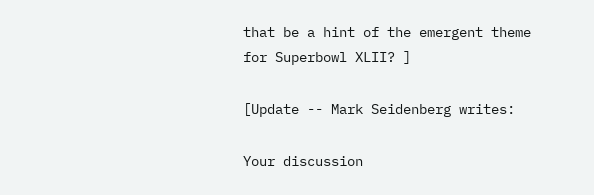that be a hint of the emergent theme for Superbowl XLII? ]

[Update -- Mark Seidenberg writes:

Your discussion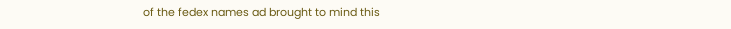of the fedex names ad brought to mind this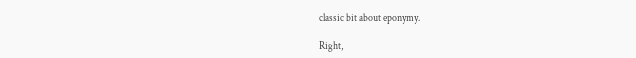classic bit about eponymy.

Right,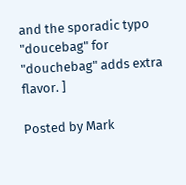and the sporadic typo "doucebag" for "douchebag" adds extra flavor. ]

Posted by Mark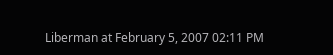Liberman at February 5, 2007 02:11 PM